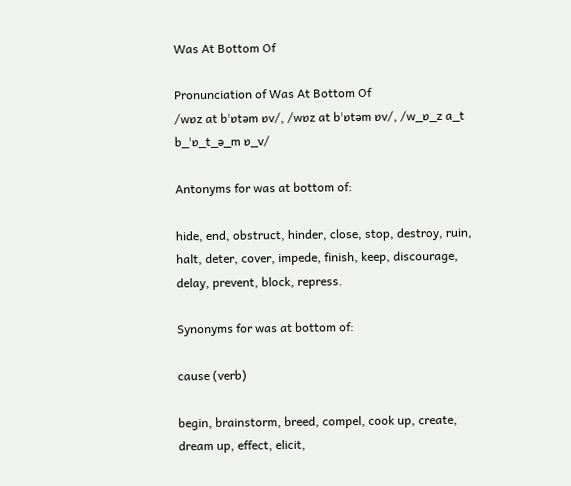Was At Bottom Of

Pronunciation of Was At Bottom Of
/wɒz at bˈɒtəm ɒv/, /wɒz at bˈɒtəm ɒv/, /w_ɒ_z a_t b_ˈɒ_t_ə_m ɒ_v/

Antonyms for was at bottom of:

hide, end, obstruct, hinder, close, stop, destroy, ruin, halt, deter, cover, impede, finish, keep, discourage, delay, prevent, block, repress.

Synonyms for was at bottom of:

cause (verb)

begin, brainstorm, breed, compel, cook up, create, dream up, effect, elicit,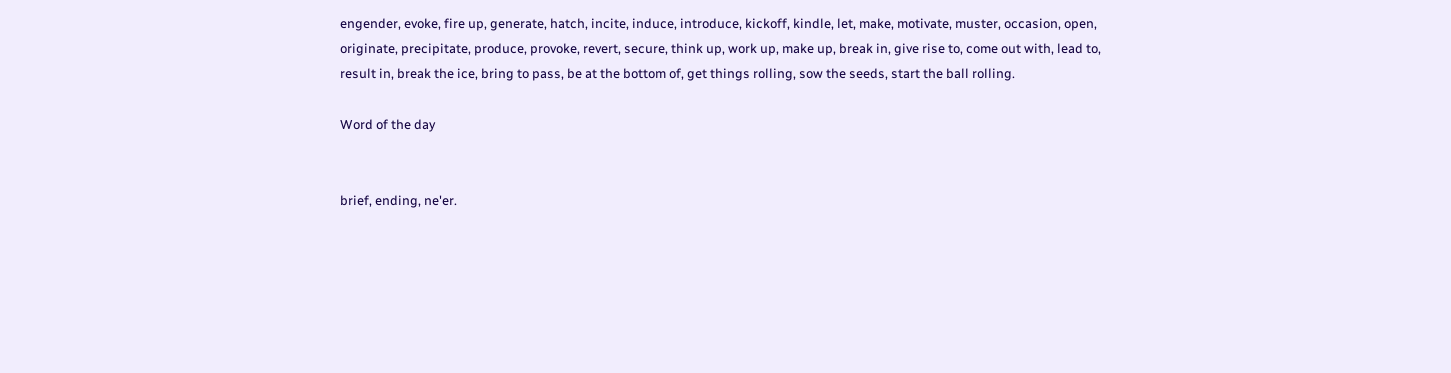engender, evoke, fire up, generate, hatch, incite, induce, introduce, kickoff, kindle, let, make, motivate, muster, occasion, open, originate, precipitate, produce, provoke, revert, secure, think up, work up, make up, break in, give rise to, come out with, lead to, result in, break the ice, bring to pass, be at the bottom of, get things rolling, sow the seeds, start the ball rolling.

Word of the day


brief, ending, ne'er.